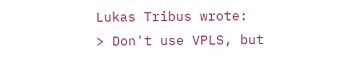Lukas Tribus wrote:
> Don't use VPLS, but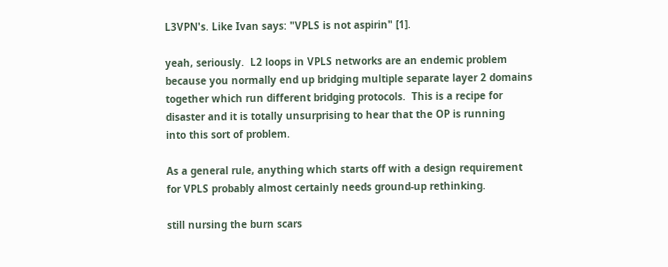L3VPN's. Like Ivan says: "VPLS is not aspirin" [1].

yeah, seriously.  L2 loops in VPLS networks are an endemic problem
because you normally end up bridging multiple separate layer 2 domains
together which run different bridging protocols.  This is a recipe for
disaster and it is totally unsurprising to hear that the OP is running
into this sort of problem.

As a general rule, anything which starts off with a design requirement
for VPLS probably almost certainly needs ground-up rethinking.

still nursing the burn scars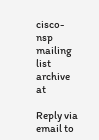cisco-nsp mailing list
archive at

Reply via email to